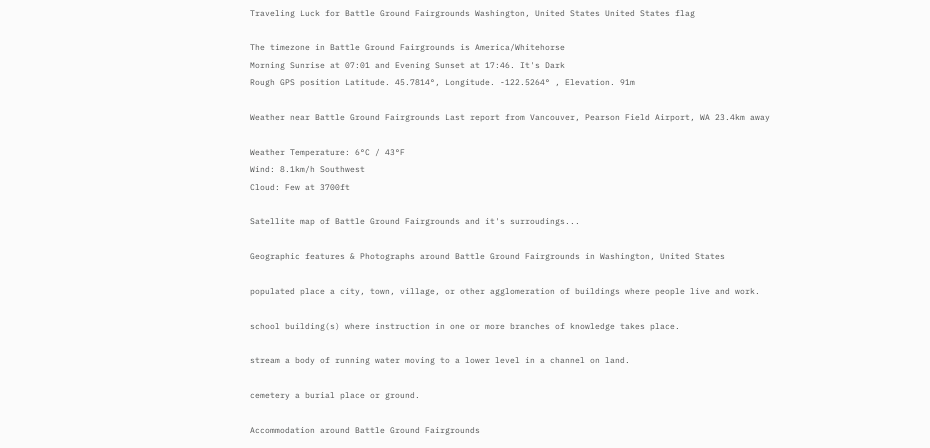Traveling Luck for Battle Ground Fairgrounds Washington, United States United States flag

The timezone in Battle Ground Fairgrounds is America/Whitehorse
Morning Sunrise at 07:01 and Evening Sunset at 17:46. It's Dark
Rough GPS position Latitude. 45.7814°, Longitude. -122.5264° , Elevation. 91m

Weather near Battle Ground Fairgrounds Last report from Vancouver, Pearson Field Airport, WA 23.4km away

Weather Temperature: 6°C / 43°F
Wind: 8.1km/h Southwest
Cloud: Few at 3700ft

Satellite map of Battle Ground Fairgrounds and it's surroudings...

Geographic features & Photographs around Battle Ground Fairgrounds in Washington, United States

populated place a city, town, village, or other agglomeration of buildings where people live and work.

school building(s) where instruction in one or more branches of knowledge takes place.

stream a body of running water moving to a lower level in a channel on land.

cemetery a burial place or ground.

Accommodation around Battle Ground Fairgrounds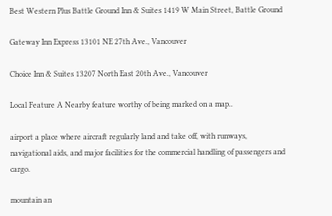Best Western Plus Battle Ground Inn & Suites 1419 W Main Street, Battle Ground

Gateway Inn Express 13101 NE 27th Ave., Vancouver

Choice Inn & Suites 13207 North East 20th Ave., Vancouver

Local Feature A Nearby feature worthy of being marked on a map..

airport a place where aircraft regularly land and take off, with runways, navigational aids, and major facilities for the commercial handling of passengers and cargo.

mountain an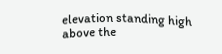elevation standing high above the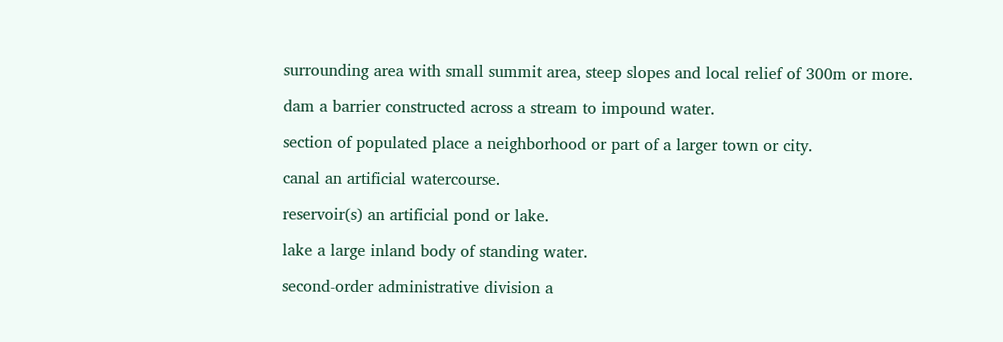surrounding area with small summit area, steep slopes and local relief of 300m or more.

dam a barrier constructed across a stream to impound water.

section of populated place a neighborhood or part of a larger town or city.

canal an artificial watercourse.

reservoir(s) an artificial pond or lake.

lake a large inland body of standing water.

second-order administrative division a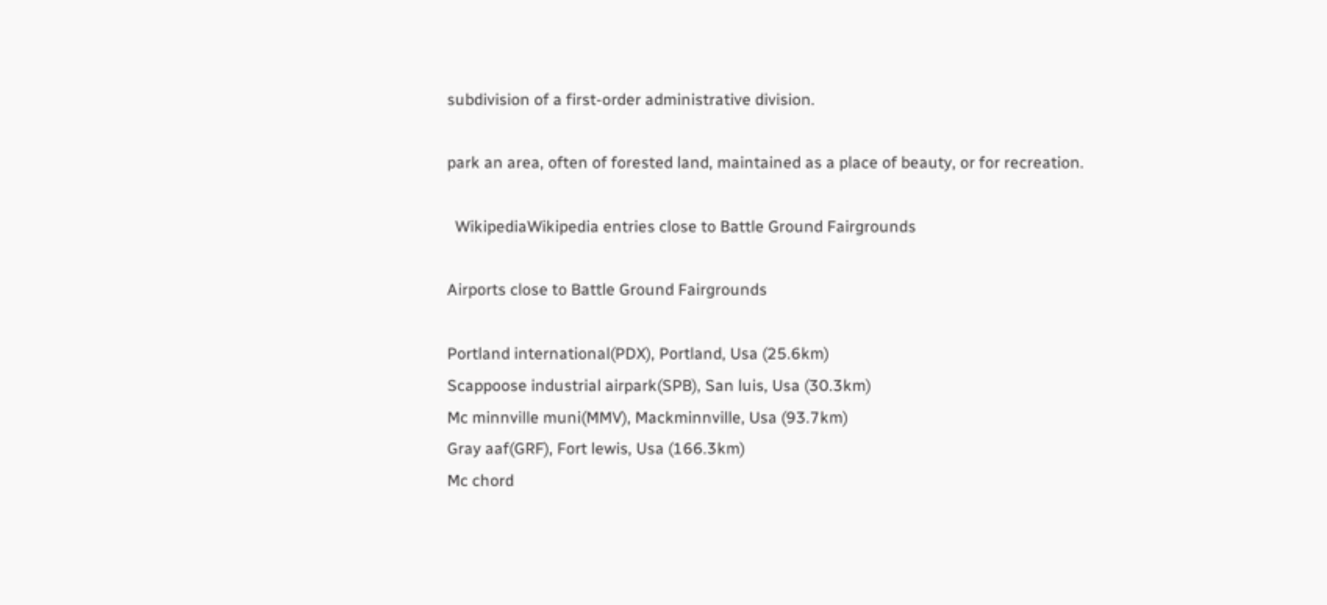subdivision of a first-order administrative division.

park an area, often of forested land, maintained as a place of beauty, or for recreation.

  WikipediaWikipedia entries close to Battle Ground Fairgrounds

Airports close to Battle Ground Fairgrounds

Portland international(PDX), Portland, Usa (25.6km)
Scappoose industrial airpark(SPB), San luis, Usa (30.3km)
Mc minnville muni(MMV), Mackminnville, Usa (93.7km)
Gray aaf(GRF), Fort lewis, Usa (166.3km)
Mc chord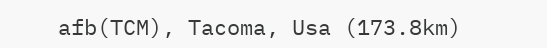afb(TCM), Tacoma, Usa (173.8km)